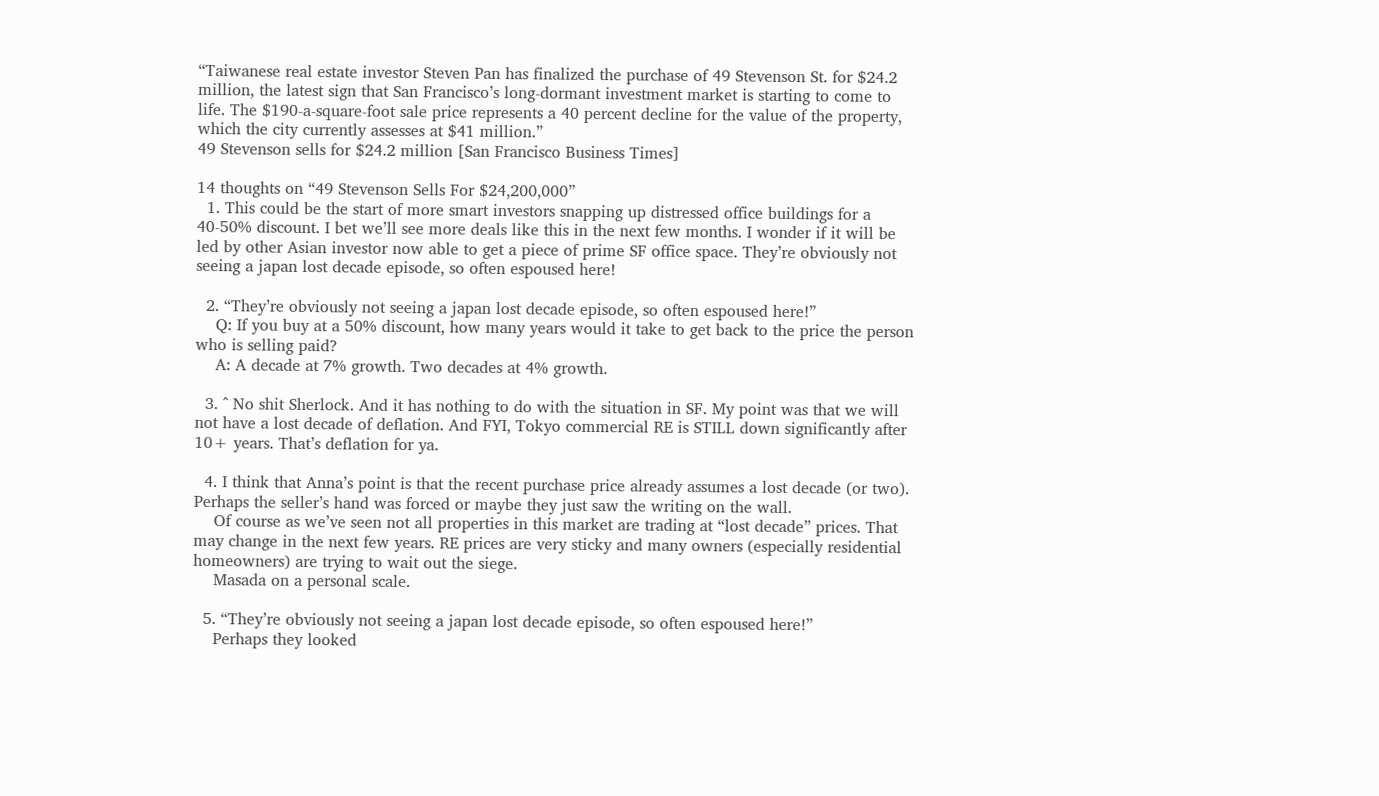“Taiwanese real estate investor Steven Pan has finalized the purchase of 49 Stevenson St. for $24.2 million, the latest sign that San Francisco’s long-dormant investment market is starting to come to life. The $190-a-square-foot sale price represents a 40 percent decline for the value of the property, which the city currently assesses at $41 million.”
49 Stevenson sells for $24.2 million [San Francisco Business Times]

14 thoughts on “49 Stevenson Sells For $24,200,000”
  1. This could be the start of more smart investors snapping up distressed office buildings for a 40-50% discount. I bet we’ll see more deals like this in the next few months. I wonder if it will be led by other Asian investor now able to get a piece of prime SF office space. They’re obviously not seeing a japan lost decade episode, so often espoused here!

  2. “They’re obviously not seeing a japan lost decade episode, so often espoused here!”
    Q: If you buy at a 50% discount, how many years would it take to get back to the price the person who is selling paid?
    A: A decade at 7% growth. Two decades at 4% growth.

  3. ^ No shit Sherlock. And it has nothing to do with the situation in SF. My point was that we will not have a lost decade of deflation. And FYI, Tokyo commercial RE is STILL down significantly after 10+ years. That’s deflation for ya.

  4. I think that Anna’s point is that the recent purchase price already assumes a lost decade (or two). Perhaps the seller’s hand was forced or maybe they just saw the writing on the wall.
    Of course as we’ve seen not all properties in this market are trading at “lost decade” prices. That may change in the next few years. RE prices are very sticky and many owners (especially residential homeowners) are trying to wait out the siege.
    Masada on a personal scale.

  5. “They’re obviously not seeing a japan lost decade episode, so often espoused here!”
    Perhaps they looked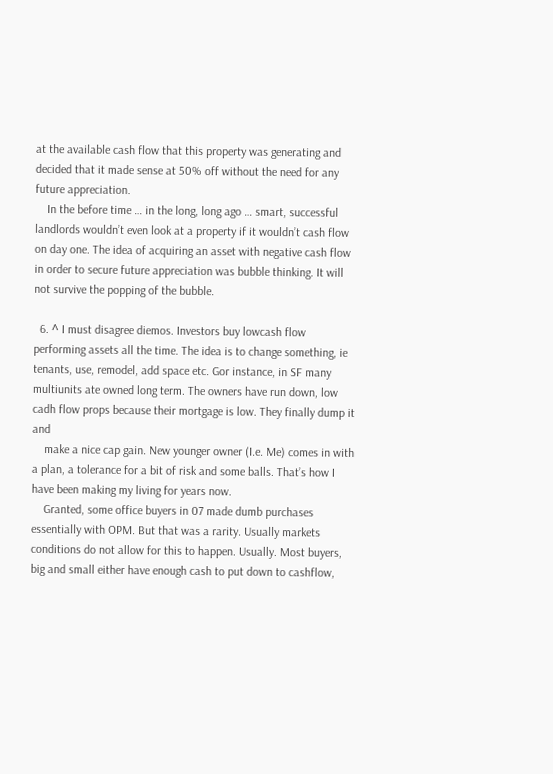at the available cash flow that this property was generating and decided that it made sense at 50% off without the need for any future appreciation.
    In the before time … in the long, long ago … smart, successful landlords wouldn’t even look at a property if it wouldn’t cash flow on day one. The idea of acquiring an asset with negative cash flow in order to secure future appreciation was bubble thinking. It will not survive the popping of the bubble.

  6. ^ I must disagree diemos. Investors buy lowcash flow performing assets all the time. The idea is to change something, ie tenants, use, remodel, add space etc. Gor instance, in SF many multiunits ate owned long term. The owners have run down, low cadh flow props because their mortgage is low. They finally dump it and
    make a nice cap gain. New younger owner (I.e. Me) comes in with a plan, a tolerance for a bit of risk and some balls. That’s how I have been making my living for years now.
    Granted, some office buyers in 07 made dumb purchases essentially with OPM. But that was a rarity. Usually markets conditions do not allow for this to happen. Usually. Most buyers, big and small either have enough cash to put down to cashflow,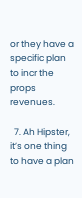or they have a specific plan to incr the props revenues.

  7. Ah Hipster, it’s one thing to have a plan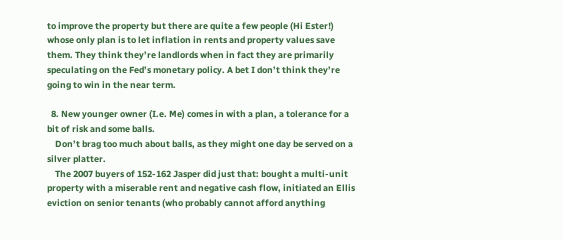to improve the property but there are quite a few people (Hi Ester!) whose only plan is to let inflation in rents and property values save them. They think they’re landlords when in fact they are primarily speculating on the Fed’s monetary policy. A bet I don’t think they’re going to win in the near term.

  8. New younger owner (I.e. Me) comes in with a plan, a tolerance for a bit of risk and some balls.
    Don’t brag too much about balls, as they might one day be served on a silver platter.
    The 2007 buyers of 152-162 Jasper did just that: bought a multi-unit property with a miserable rent and negative cash flow, initiated an Ellis eviction on senior tenants (who probably cannot afford anything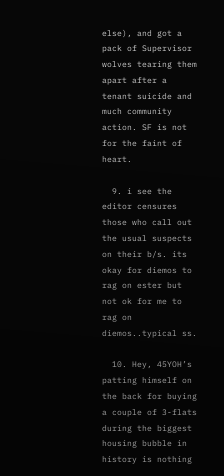else), and got a pack of Supervisor wolves tearing them apart after a tenant suicide and much community action. SF is not for the faint of heart.

  9. i see the editor censures those who call out the usual suspects on their b/s. its okay for diemos to rag on ester but not ok for me to rag on diemos..typical ss.

  10. Hey, 45YOH’s patting himself on the back for buying a couple of 3-flats during the biggest housing bubble in history is nothing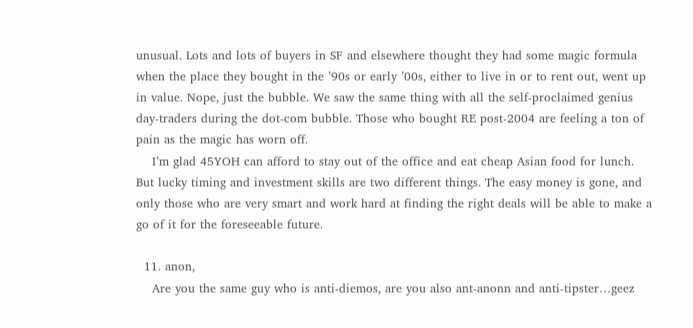unusual. Lots and lots of buyers in SF and elsewhere thought they had some magic formula when the place they bought in the ’90s or early ’00s, either to live in or to rent out, went up in value. Nope, just the bubble. We saw the same thing with all the self-proclaimed genius day-traders during the dot-com bubble. Those who bought RE post-2004 are feeling a ton of pain as the magic has worn off.
    I’m glad 45YOH can afford to stay out of the office and eat cheap Asian food for lunch. But lucky timing and investment skills are two different things. The easy money is gone, and only those who are very smart and work hard at finding the right deals will be able to make a go of it for the foreseeable future.

  11. anon,
    Are you the same guy who is anti-diemos, are you also ant-anonn and anti-tipster…geez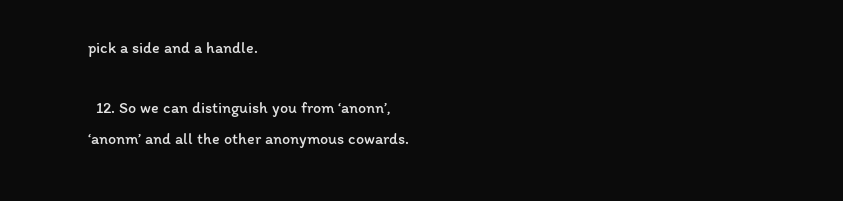pick a side and a handle.

  12. So we can distinguish you from ‘anonn’, ‘anonm’ and all the other anonymous cowards.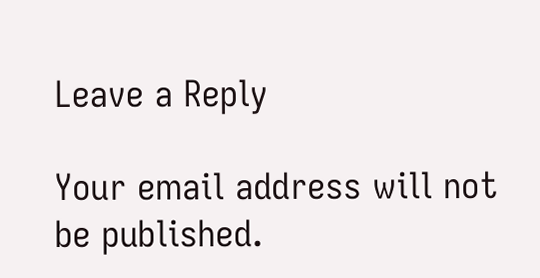Leave a Reply

Your email address will not be published.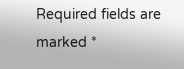Required fields are marked *